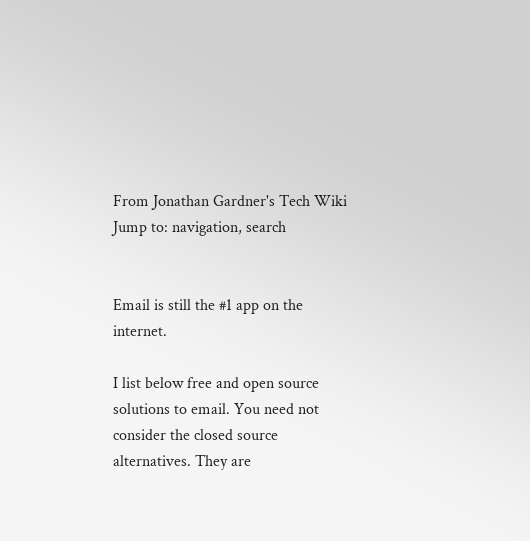From Jonathan Gardner's Tech Wiki
Jump to: navigation, search


Email is still the #1 app on the internet.

I list below free and open source solutions to email. You need not consider the closed source alternatives. They are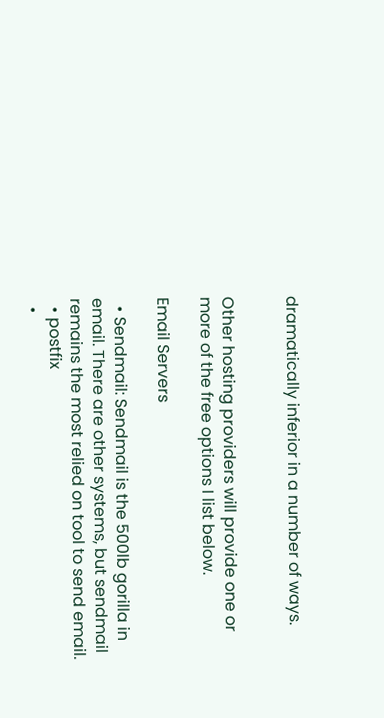dramatically inferior in a number of ways.


Other hosting providers will provide one or more of the free options I list below.

Email Servers

  • Sendmail: Sendmail is the 500lb gorilla in email. There are other systems, but sendmail remains the most relied on tool to send email.
  • postfix
  •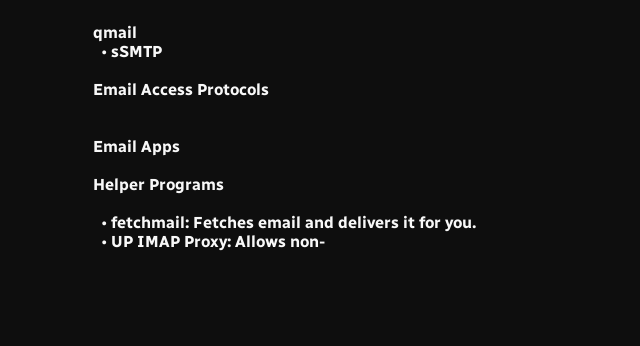qmail
  • sSMTP

Email Access Protocols


Email Apps

Helper Programs

  • fetchmail: Fetches email and delivers it for you.
  • UP IMAP Proxy: Allows non-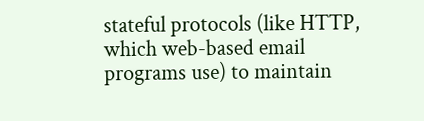stateful protocols (like HTTP, which web-based email programs use) to maintain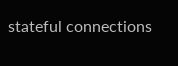stateful connections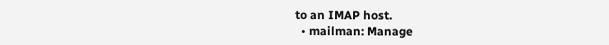to an IMAP host.
  • mailman: Manage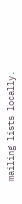mailing lists locally.